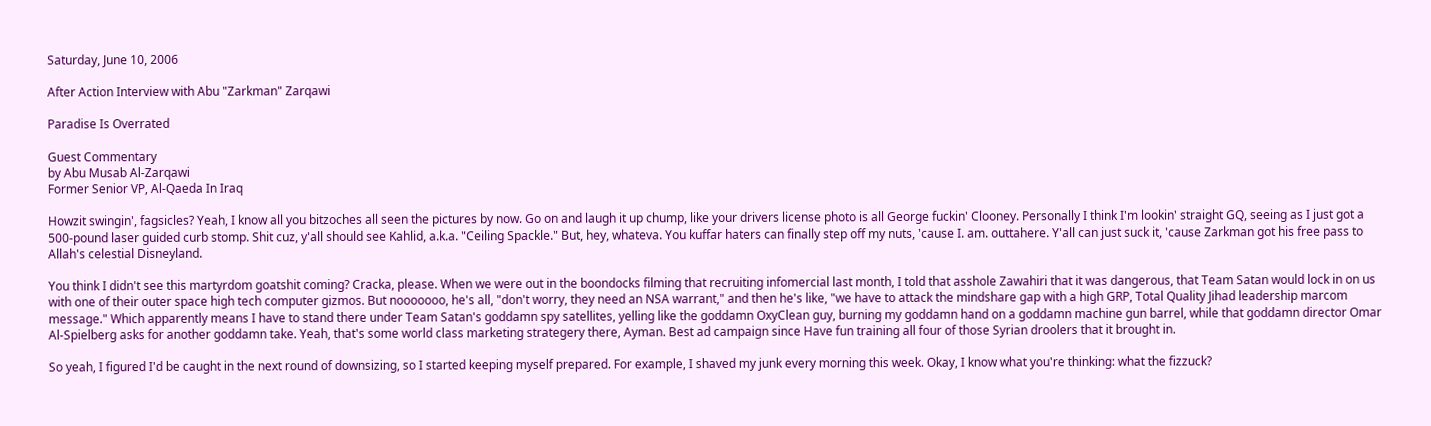Saturday, June 10, 2006

After Action Interview with Abu "Zarkman" Zarqawi

Paradise Is Overrated

Guest Commentary
by Abu Musab Al-Zarqawi
Former Senior VP, Al-Qaeda In Iraq

Howzit swingin', fagsicles? Yeah, I know all you bitzoches all seen the pictures by now. Go on and laugh it up chump, like your drivers license photo is all George fuckin' Clooney. Personally I think I'm lookin' straight GQ, seeing as I just got a 500-pound laser guided curb stomp. Shit cuz, y'all should see Kahlid, a.k.a. "Ceiling Spackle." But, hey, whateva. You kuffar haters can finally step off my nuts, 'cause I. am. outtahere. Y'all can just suck it, 'cause Zarkman got his free pass to Allah's celestial Disneyland.

You think I didn't see this martyrdom goatshit coming? Cracka, please. When we were out in the boondocks filming that recruiting infomercial last month, I told that asshole Zawahiri that it was dangerous, that Team Satan would lock in on us with one of their outer space high tech computer gizmos. But nooooooo, he's all, "don't worry, they need an NSA warrant," and then he's like, "we have to attack the mindshare gap with a high GRP, Total Quality Jihad leadership marcom message." Which apparently means I have to stand there under Team Satan's goddamn spy satellites, yelling like the goddamn OxyClean guy, burning my goddamn hand on a goddamn machine gun barrel, while that goddamn director Omar Al-Spielberg asks for another goddamn take. Yeah, that's some world class marketing strategery there, Ayman. Best ad campaign since Have fun training all four of those Syrian droolers that it brought in.

So yeah, I figured I'd be caught in the next round of downsizing, so I started keeping myself prepared. For example, I shaved my junk every morning this week. Okay, I know what you're thinking: what the fizzuck?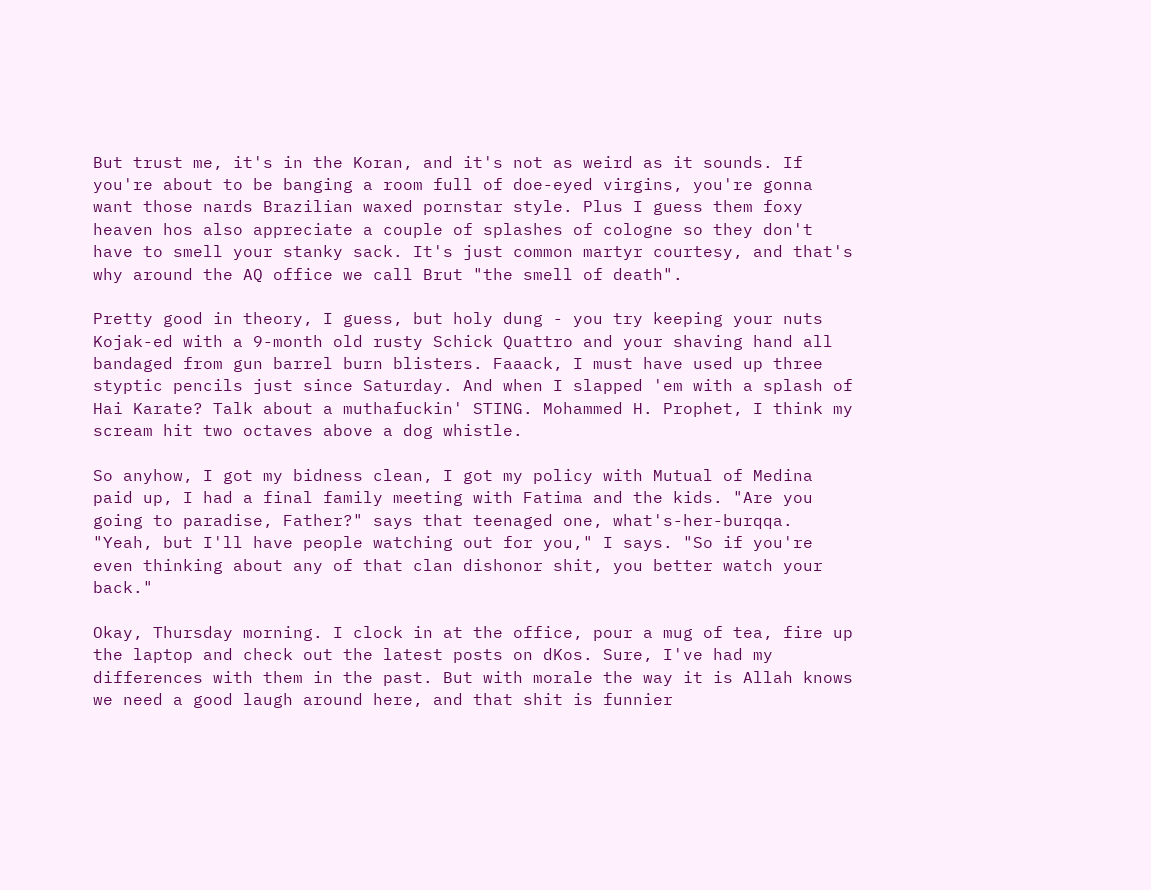But trust me, it's in the Koran, and it's not as weird as it sounds. If you're about to be banging a room full of doe-eyed virgins, you're gonna want those nards Brazilian waxed pornstar style. Plus I guess them foxy heaven hos also appreciate a couple of splashes of cologne so they don't have to smell your stanky sack. It's just common martyr courtesy, and that's why around the AQ office we call Brut "the smell of death".

Pretty good in theory, I guess, but holy dung - you try keeping your nuts Kojak-ed with a 9-month old rusty Schick Quattro and your shaving hand all bandaged from gun barrel burn blisters. Faaack, I must have used up three styptic pencils just since Saturday. And when I slapped 'em with a splash of Hai Karate? Talk about a muthafuckin' STING. Mohammed H. Prophet, I think my scream hit two octaves above a dog whistle.

So anyhow, I got my bidness clean, I got my policy with Mutual of Medina paid up, I had a final family meeting with Fatima and the kids. "Are you going to paradise, Father?" says that teenaged one, what's-her-burqqa. "Yeah, but I'll have people watching out for you," I says. "So if you're even thinking about any of that clan dishonor shit, you better watch your back."

Okay, Thursday morning. I clock in at the office, pour a mug of tea, fire up the laptop and check out the latest posts on dKos. Sure, I've had my differences with them in the past. But with morale the way it is Allah knows we need a good laugh around here, and that shit is funnier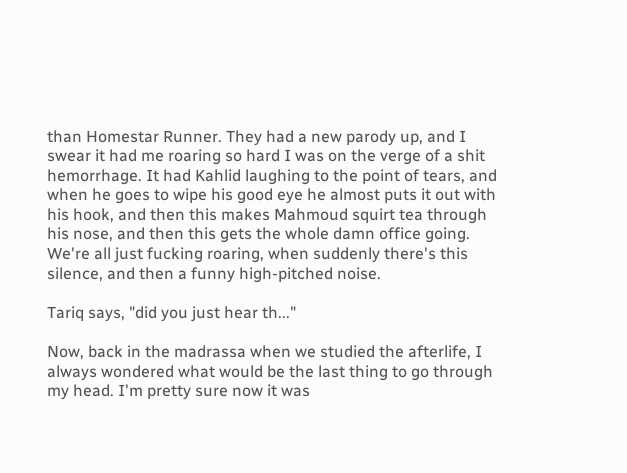than Homestar Runner. They had a new parody up, and I swear it had me roaring so hard I was on the verge of a shit hemorrhage. It had Kahlid laughing to the point of tears, and when he goes to wipe his good eye he almost puts it out with his hook, and then this makes Mahmoud squirt tea through his nose, and then this gets the whole damn office going. We're all just fucking roaring, when suddenly there's this silence, and then a funny high-pitched noise.

Tariq says, "did you just hear th..."

Now, back in the madrassa when we studied the afterlife, I always wondered what would be the last thing to go through my head. I'm pretty sure now it was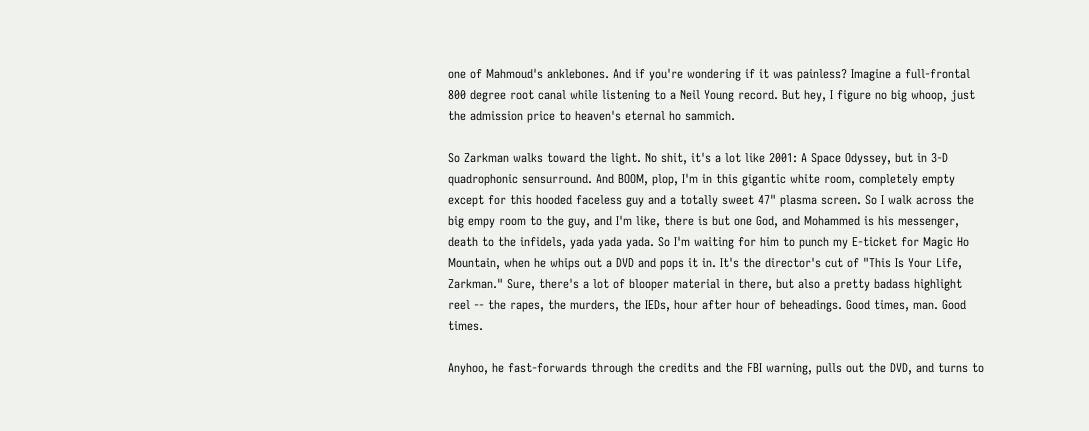one of Mahmoud's anklebones. And if you're wondering if it was painless? Imagine a full-frontal 800 degree root canal while listening to a Neil Young record. But hey, I figure no big whoop, just the admission price to heaven's eternal ho sammich.

So Zarkman walks toward the light. No shit, it's a lot like 2001: A Space Odyssey, but in 3-D quadrophonic sensurround. And BOOM, plop, I'm in this gigantic white room, completely empty except for this hooded faceless guy and a totally sweet 47" plasma screen. So I walk across the big empy room to the guy, and I'm like, there is but one God, and Mohammed is his messenger, death to the infidels, yada yada yada. So I'm waiting for him to punch my E-ticket for Magic Ho Mountain, when he whips out a DVD and pops it in. It's the director's cut of "This Is Your Life, Zarkman." Sure, there's a lot of blooper material in there, but also a pretty badass highlight reel -- the rapes, the murders, the IEDs, hour after hour of beheadings. Good times, man. Good times.

Anyhoo, he fast-forwards through the credits and the FBI warning, pulls out the DVD, and turns to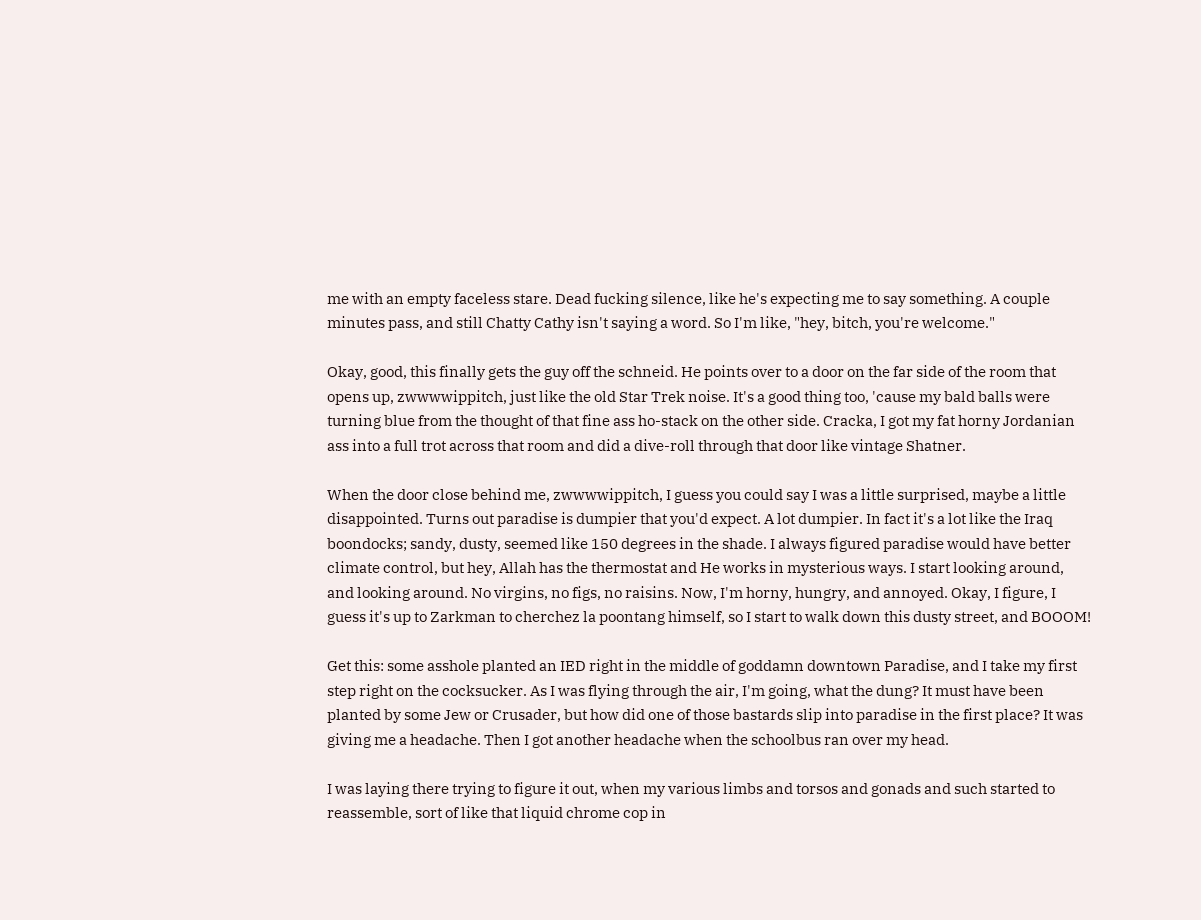me with an empty faceless stare. Dead fucking silence, like he's expecting me to say something. A couple minutes pass, and still Chatty Cathy isn't saying a word. So I'm like, "hey, bitch, you're welcome."

Okay, good, this finally gets the guy off the schneid. He points over to a door on the far side of the room that opens up, zwwwwippitch, just like the old Star Trek noise. It's a good thing too, 'cause my bald balls were turning blue from the thought of that fine ass ho-stack on the other side. Cracka, I got my fat horny Jordanian ass into a full trot across that room and did a dive-roll through that door like vintage Shatner.

When the door close behind me, zwwwwippitch, I guess you could say I was a little surprised, maybe a little disappointed. Turns out paradise is dumpier that you'd expect. A lot dumpier. In fact it's a lot like the Iraq boondocks; sandy, dusty, seemed like 150 degrees in the shade. I always figured paradise would have better climate control, but hey, Allah has the thermostat and He works in mysterious ways. I start looking around, and looking around. No virgins, no figs, no raisins. Now, I'm horny, hungry, and annoyed. Okay, I figure, I guess it's up to Zarkman to cherchez la poontang himself, so I start to walk down this dusty street, and BOOOM!

Get this: some asshole planted an IED right in the middle of goddamn downtown Paradise, and I take my first step right on the cocksucker. As I was flying through the air, I'm going, what the dung? It must have been planted by some Jew or Crusader, but how did one of those bastards slip into paradise in the first place? It was giving me a headache. Then I got another headache when the schoolbus ran over my head.

I was laying there trying to figure it out, when my various limbs and torsos and gonads and such started to reassemble, sort of like that liquid chrome cop in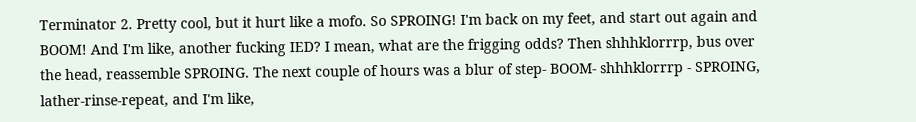Terminator 2. Pretty cool, but it hurt like a mofo. So SPROING! I'm back on my feet, and start out again and BOOM! And I'm like, another fucking IED? I mean, what are the frigging odds? Then shhhklorrrp, bus over the head, reassemble SPROING. The next couple of hours was a blur of step- BOOM- shhhklorrrp - SPROING, lather-rinse-repeat, and I'm like,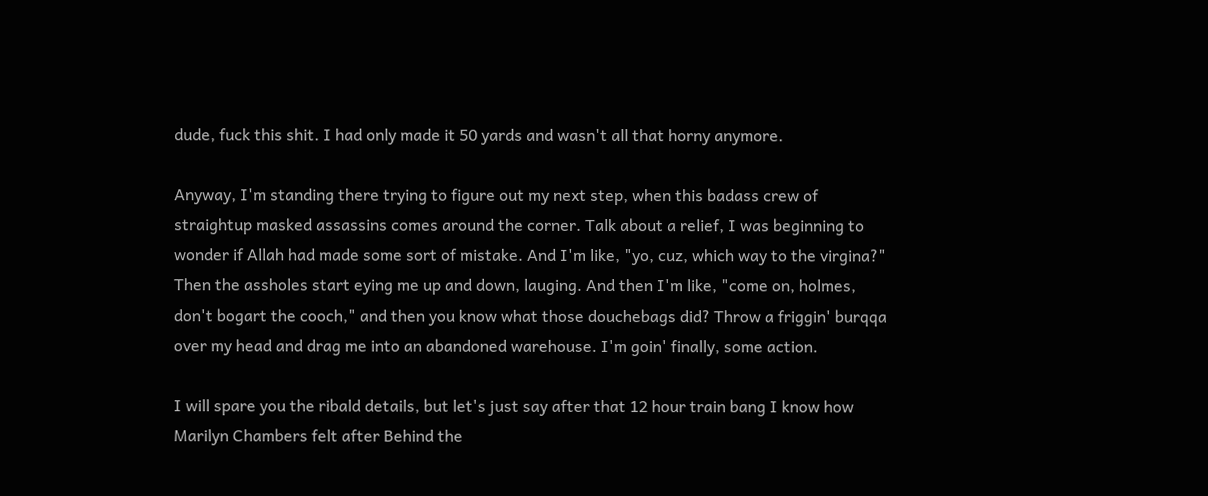dude, fuck this shit. I had only made it 50 yards and wasn't all that horny anymore.

Anyway, I'm standing there trying to figure out my next step, when this badass crew of straightup masked assassins comes around the corner. Talk about a relief, I was beginning to wonder if Allah had made some sort of mistake. And I'm like, "yo, cuz, which way to the virgina?" Then the assholes start eying me up and down, lauging. And then I'm like, "come on, holmes, don't bogart the cooch," and then you know what those douchebags did? Throw a friggin' burqqa over my head and drag me into an abandoned warehouse. I'm goin' finally, some action.

I will spare you the ribald details, but let's just say after that 12 hour train bang I know how Marilyn Chambers felt after Behind the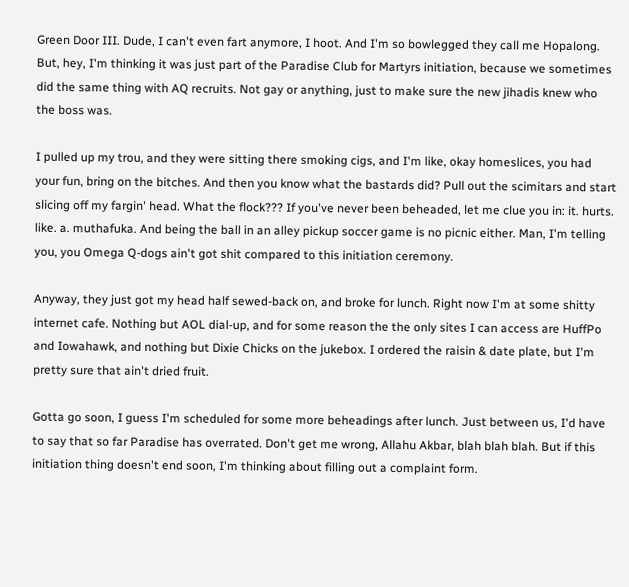Green Door III. Dude, I can't even fart anymore, I hoot. And I'm so bowlegged they call me Hopalong. But, hey, I'm thinking it was just part of the Paradise Club for Martyrs initiation, because we sometimes did the same thing with AQ recruits. Not gay or anything, just to make sure the new jihadis knew who the boss was.

I pulled up my trou, and they were sitting there smoking cigs, and I'm like, okay homeslices, you had your fun, bring on the bitches. And then you know what the bastards did? Pull out the scimitars and start slicing off my fargin' head. What the flock??? If you've never been beheaded, let me clue you in: it. hurts. like. a. muthafuka. And being the ball in an alley pickup soccer game is no picnic either. Man, I'm telling you, you Omega Q-dogs ain't got shit compared to this initiation ceremony.

Anyway, they just got my head half sewed-back on, and broke for lunch. Right now I'm at some shitty internet cafe. Nothing but AOL dial-up, and for some reason the the only sites I can access are HuffPo and Iowahawk, and nothing but Dixie Chicks on the jukebox. I ordered the raisin & date plate, but I'm pretty sure that ain't dried fruit.

Gotta go soon, I guess I'm scheduled for some more beheadings after lunch. Just between us, I'd have to say that so far Paradise has overrated. Don't get me wrong, Allahu Akbar, blah blah blah. But if this initiation thing doesn't end soon, I'm thinking about filling out a complaint form.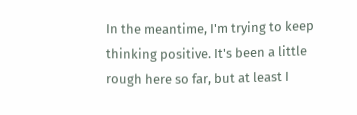In the meantime, I'm trying to keep thinking positive. It's been a little rough here so far, but at least I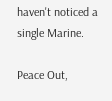haven't noticed a single Marine.

Peace Out,